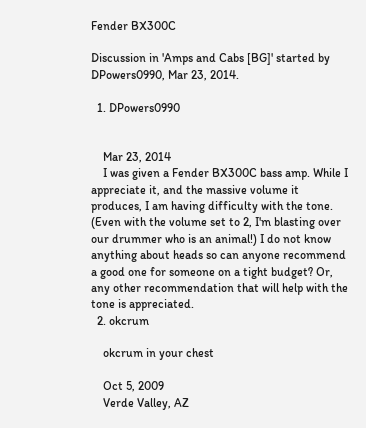Fender BX300C

Discussion in 'Amps and Cabs [BG]' started by DPowers0990, Mar 23, 2014.

  1. DPowers0990


    Mar 23, 2014
    I was given a Fender BX300C bass amp. While I appreciate it, and the massive volume it produces, I am having difficulty with the tone. (Even with the volume set to 2, I'm blasting over our drummer who is an animal!) I do not know anything about heads so can anyone recommend a good one for someone on a tight budget? Or, any other recommendation that will help with the tone is appreciated.
  2. okcrum

    okcrum in your chest

    Oct 5, 2009
    Verde Valley, AZ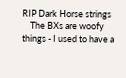RIP Dark Horse strings
    The BXs are woofy things - I used to have a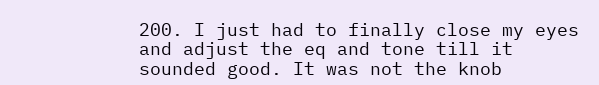200. I just had to finally close my eyes and adjust the eq and tone till it sounded good. It was not the knob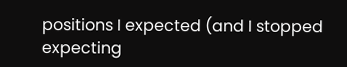positions I expected (and I stopped expecting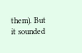them). But it sounded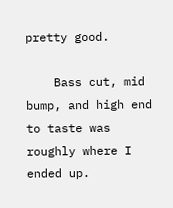pretty good.

    Bass cut, mid bump, and high end to taste was roughly where I ended up.